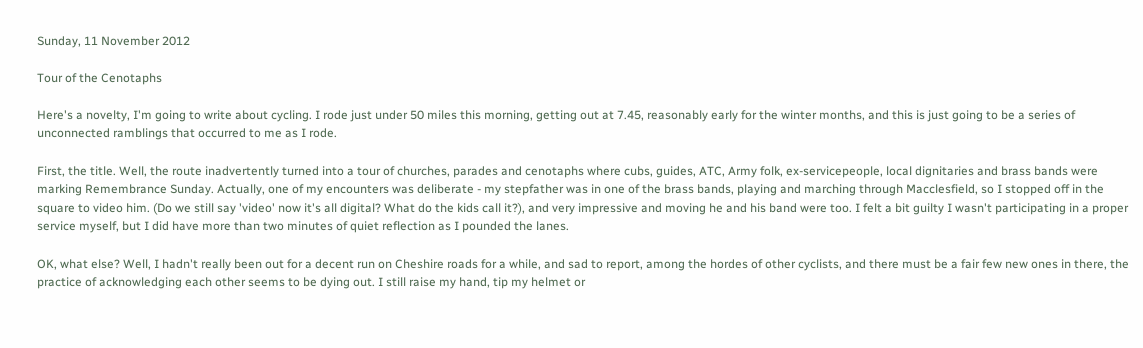Sunday, 11 November 2012

Tour of the Cenotaphs

Here's a novelty, I'm going to write about cycling. I rode just under 50 miles this morning, getting out at 7.45, reasonably early for the winter months, and this is just going to be a series of unconnected ramblings that occurred to me as I rode.

First, the title. Well, the route inadvertently turned into a tour of churches, parades and cenotaphs where cubs, guides, ATC, Army folk, ex-servicepeople, local dignitaries and brass bands were marking Remembrance Sunday. Actually, one of my encounters was deliberate - my stepfather was in one of the brass bands, playing and marching through Macclesfield, so I stopped off in the square to video him. (Do we still say 'video' now it's all digital? What do the kids call it?), and very impressive and moving he and his band were too. I felt a bit guilty I wasn't participating in a proper service myself, but I did have more than two minutes of quiet reflection as I pounded the lanes.

OK, what else? Well, I hadn't really been out for a decent run on Cheshire roads for a while, and sad to report, among the hordes of other cyclists, and there must be a fair few new ones in there, the practice of acknowledging each other seems to be dying out. I still raise my hand, tip my helmet or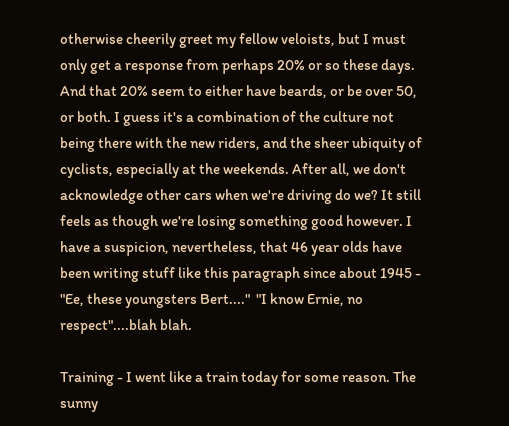otherwise cheerily greet my fellow veloists, but I must only get a response from perhaps 20% or so these days. And that 20% seem to either have beards, or be over 50, or both. I guess it's a combination of the culture not being there with the new riders, and the sheer ubiquity of cyclists, especially at the weekends. After all, we don't acknowledge other cars when we're driving do we? It still feels as though we're losing something good however. I have a suspicion, nevertheless, that 46 year olds have been writing stuff like this paragraph since about 1945 - "Ee, these youngsters Bert...."  "I know Ernie, no respect"....blah blah.

Training - I went like a train today for some reason. The sunny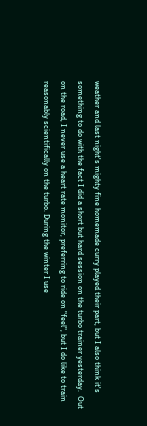weather and last night's mighty fine homemade curry played their part, but I also think it's something to do with the fact I did a short but hard session on the turbo trainer yesterday.  Out on the road, I never use a heart rate monitor, preferring to ride on "feel", but I do like to train reasonably scientifically on the turbo. During the winter I use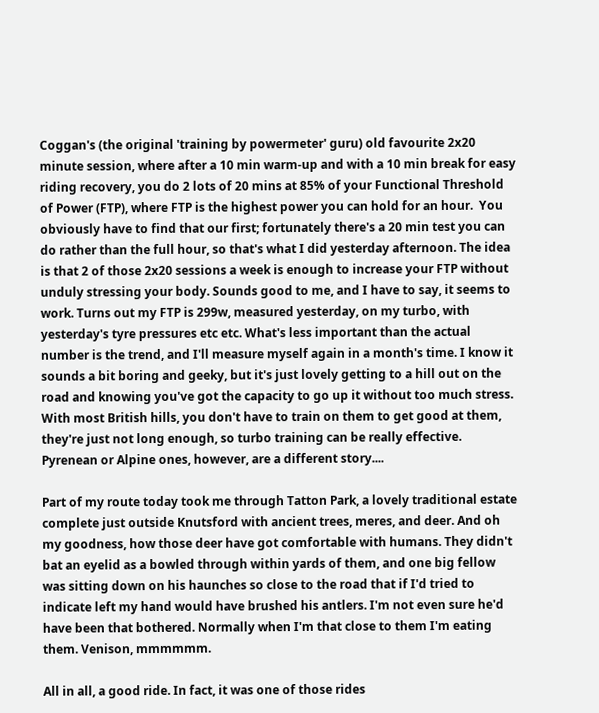Coggan's (the original 'training by powermeter' guru) old favourite 2x20 minute session, where after a 10 min warm-up and with a 10 min break for easy riding recovery, you do 2 lots of 20 mins at 85% of your Functional Threshold of Power (FTP), where FTP is the highest power you can hold for an hour.  You obviously have to find that our first; fortunately there's a 20 min test you can do rather than the full hour, so that's what I did yesterday afternoon. The idea is that 2 of those 2x20 sessions a week is enough to increase your FTP without unduly stressing your body. Sounds good to me, and I have to say, it seems to work. Turns out my FTP is 299w, measured yesterday, on my turbo, with yesterday's tyre pressures etc etc. What's less important than the actual number is the trend, and I'll measure myself again in a month's time. I know it sounds a bit boring and geeky, but it's just lovely getting to a hill out on the road and knowing you've got the capacity to go up it without too much stress. With most British hills, you don't have to train on them to get good at them, they're just not long enough, so turbo training can be really effective. Pyrenean or Alpine ones, however, are a different story....

Part of my route today took me through Tatton Park, a lovely traditional estate complete just outside Knutsford with ancient trees, meres, and deer. And oh my goodness, how those deer have got comfortable with humans. They didn't bat an eyelid as a bowled through within yards of them, and one big fellow was sitting down on his haunches so close to the road that if I'd tried to indicate left my hand would have brushed his antlers. I'm not even sure he'd have been that bothered. Normally when I'm that close to them I'm eating them. Venison, mmmmmm.

All in all, a good ride. In fact, it was one of those rides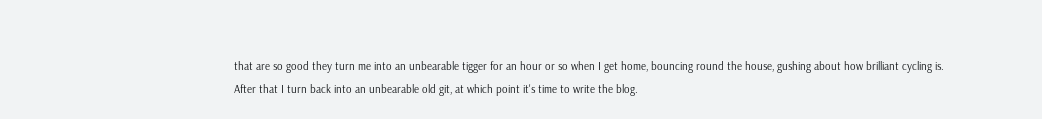that are so good they turn me into an unbearable tigger for an hour or so when I get home, bouncing round the house, gushing about how brilliant cycling is. After that I turn back into an unbearable old git, at which point it's time to write the blog.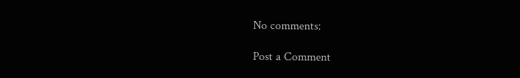No comments:

Post a Comment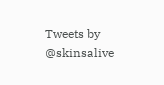Tweets by @skinsalive